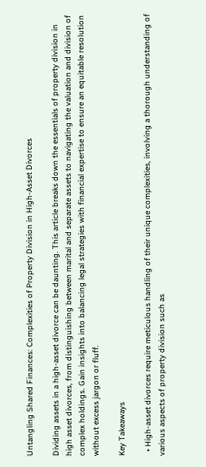Untangling Shared Finances: Complexities of Property Division in High-Asset Divorces

Dividing assets in a high-asset divorce can be daunting. This article breaks down the essentials of property division in high asset divorces, from distinguishing between marital and separate assets to navigating the valuation and division of complex holdings. Gain insights into balancing legal strategies with financial expertise to ensure an equitable resolution without excess jargon or fluff.

Key Takeaways

  • High-asset divorces require meticulous handling of their unique complexities, involving a thorough understanding of various aspects of property division such as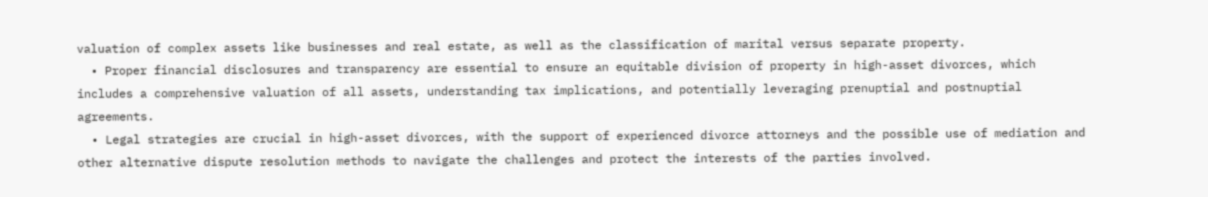valuation of complex assets like businesses and real estate, as well as the classification of marital versus separate property.
  • Proper financial disclosures and transparency are essential to ensure an equitable division of property in high-asset divorces, which includes a comprehensive valuation of all assets, understanding tax implications, and potentially leveraging prenuptial and postnuptial agreements.
  • Legal strategies are crucial in high-asset divorces, with the support of experienced divorce attorneys and the possible use of mediation and other alternative dispute resolution methods to navigate the challenges and protect the interests of the parties involved.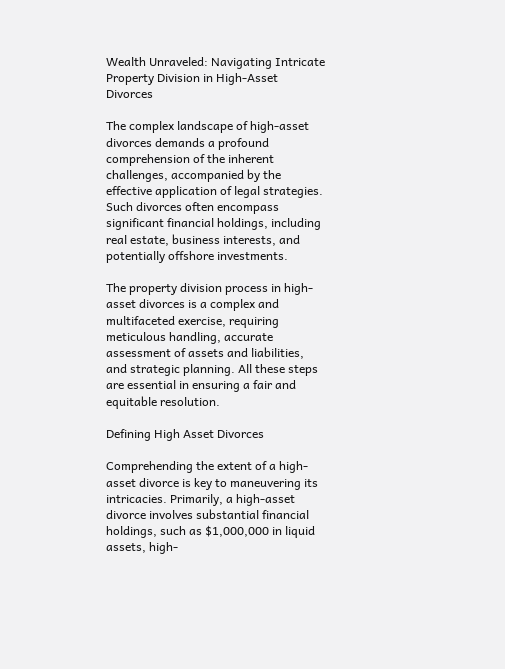Wealth Unraveled: Navigating Intricate Property Division in High-Asset Divorces

The complex landscape of high-asset divorces demands a profound comprehension of the inherent challenges, accompanied by the effective application of legal strategies. Such divorces often encompass significant financial holdings, including real estate, business interests, and potentially offshore investments.

The property division process in high-asset divorces is a complex and multifaceted exercise, requiring meticulous handling, accurate assessment of assets and liabilities, and strategic planning. All these steps are essential in ensuring a fair and equitable resolution.

Defining High Asset Divorces

Comprehending the extent of a high-asset divorce is key to maneuvering its intricacies. Primarily, a high-asset divorce involves substantial financial holdings, such as $1,000,000 in liquid assets, high-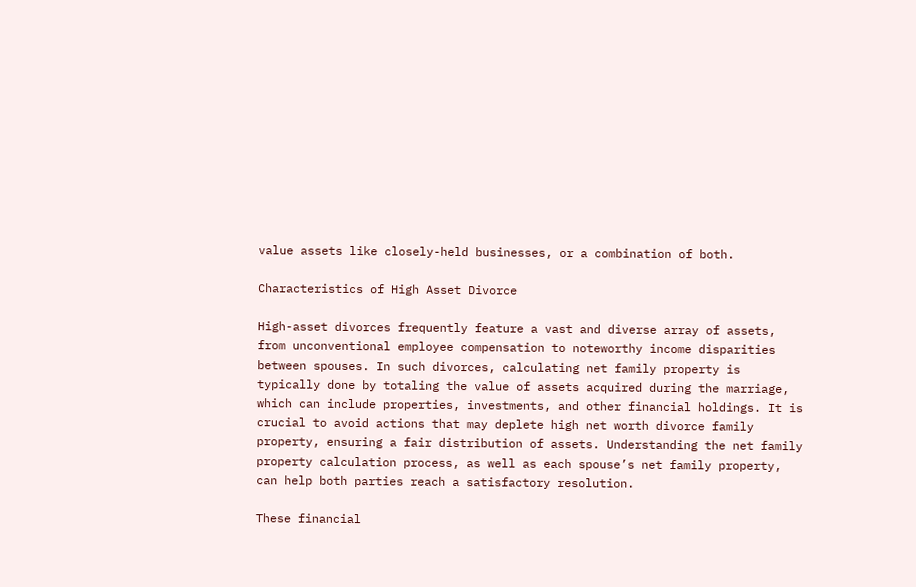value assets like closely-held businesses, or a combination of both.

Characteristics of High Asset Divorce

High-asset divorces frequently feature a vast and diverse array of assets, from unconventional employee compensation to noteworthy income disparities between spouses. In such divorces, calculating net family property is typically done by totaling the value of assets acquired during the marriage, which can include properties, investments, and other financial holdings. It is crucial to avoid actions that may deplete high net worth divorce family property, ensuring a fair distribution of assets. Understanding the net family property calculation process, as well as each spouse’s net family property, can help both parties reach a satisfactory resolution.

These financial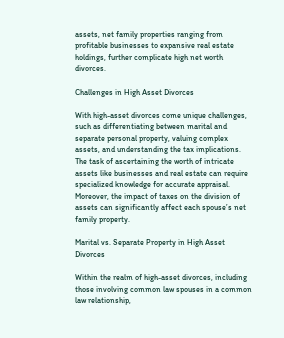assets, net family properties ranging from profitable businesses to expansive real estate holdings, further complicate high net worth divorces.

Challenges in High Asset Divorces

With high-asset divorces come unique challenges, such as differentiating between marital and separate personal property, valuing complex assets, and understanding the tax implications. The task of ascertaining the worth of intricate assets like businesses and real estate can require specialized knowledge for accurate appraisal. Moreover, the impact of taxes on the division of assets can significantly affect each spouse’s net family property.

Marital vs. Separate Property in High Asset Divorces

Within the realm of high-asset divorces, including those involving common law spouses in a common law relationship,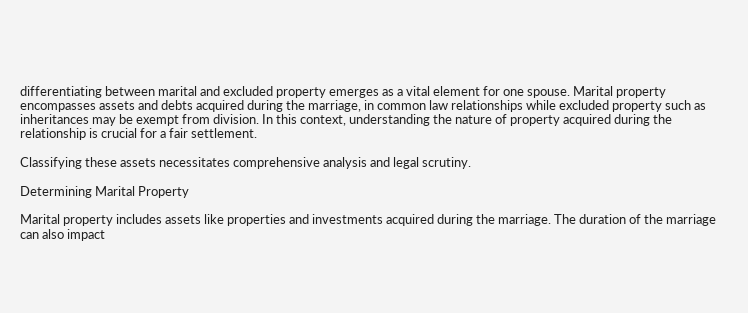differentiating between marital and excluded property emerges as a vital element for one spouse. Marital property encompasses assets and debts acquired during the marriage, in common law relationships while excluded property such as inheritances may be exempt from division. In this context, understanding the nature of property acquired during the relationship is crucial for a fair settlement.

Classifying these assets necessitates comprehensive analysis and legal scrutiny.

Determining Marital Property

Marital property includes assets like properties and investments acquired during the marriage. The duration of the marriage can also impact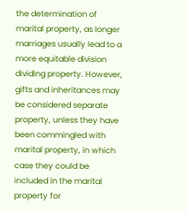the determination of marital property, as longer marriages usually lead to a more equitable division dividing property. However, gifts and inheritances may be considered separate property, unless they have been commingled with marital property, in which case they could be included in the marital property for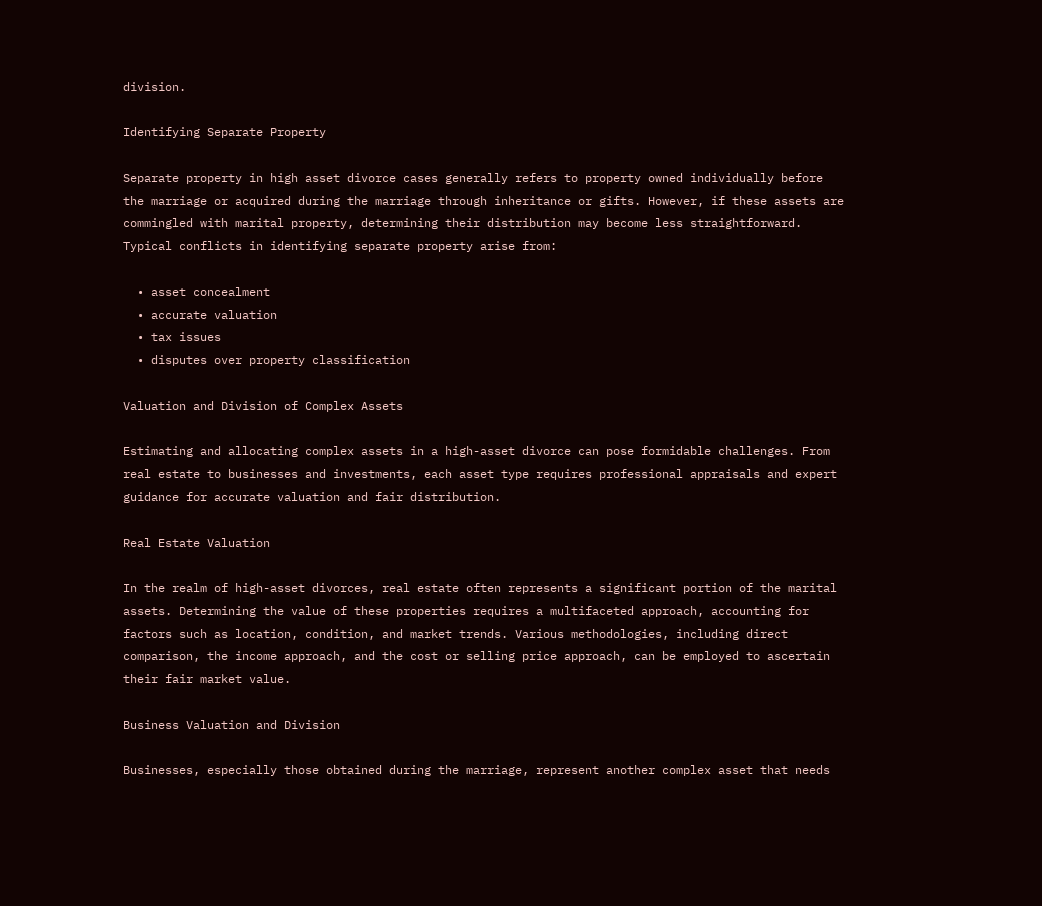division.

Identifying Separate Property

Separate property in high asset divorce cases generally refers to property owned individually before the marriage or acquired during the marriage through inheritance or gifts. However, if these assets are commingled with marital property, determining their distribution may become less straightforward. Typical conflicts in identifying separate property arise from:

  • asset concealment
  • accurate valuation
  • tax issues
  • disputes over property classification

Valuation and Division of Complex Assets

Estimating and allocating complex assets in a high-asset divorce can pose formidable challenges. From real estate to businesses and investments, each asset type requires professional appraisals and expert guidance for accurate valuation and fair distribution.

Real Estate Valuation

In the realm of high-asset divorces, real estate often represents a significant portion of the marital assets. Determining the value of these properties requires a multifaceted approach, accounting for factors such as location, condition, and market trends. Various methodologies, including direct comparison, the income approach, and the cost or selling price approach, can be employed to ascertain their fair market value.

Business Valuation and Division

Businesses, especially those obtained during the marriage, represent another complex asset that needs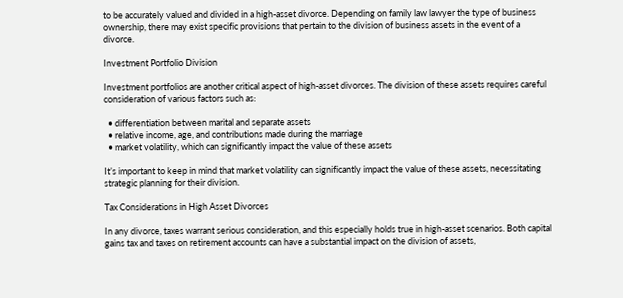to be accurately valued and divided in a high-asset divorce. Depending on family law lawyer the type of business ownership, there may exist specific provisions that pertain to the division of business assets in the event of a divorce.

Investment Portfolio Division

Investment portfolios are another critical aspect of high-asset divorces. The division of these assets requires careful consideration of various factors such as:

  • differentiation between marital and separate assets
  • relative income, age, and contributions made during the marriage
  • market volatility, which can significantly impact the value of these assets

It’s important to keep in mind that market volatility can significantly impact the value of these assets, necessitating strategic planning for their division.

Tax Considerations in High Asset Divorces

In any divorce, taxes warrant serious consideration, and this especially holds true in high-asset scenarios. Both capital gains tax and taxes on retirement accounts can have a substantial impact on the division of assets,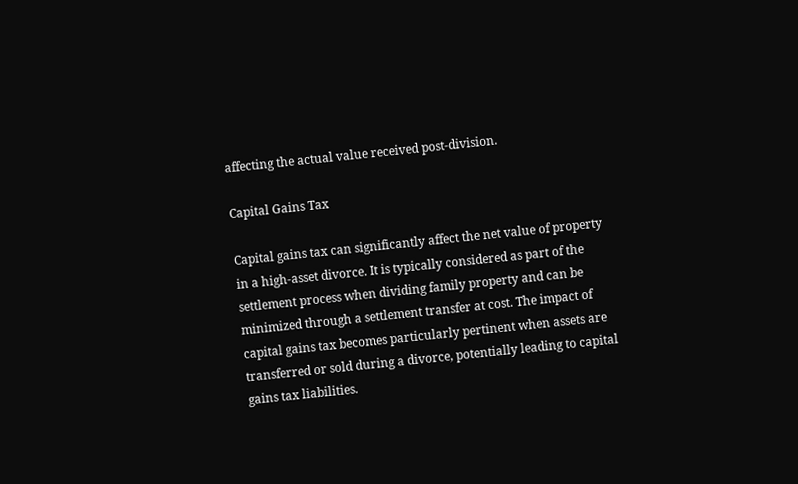affecting the actual value received post-division.

Capital Gains Tax

Capital gains tax can significantly affect the net value of property in a high-asset divorce. It is typically considered as part of the settlement process when dividing family property and can be minimized through a settlement transfer at cost. The impact of capital gains tax becomes particularly pertinent when assets are transferred or sold during a divorce, potentially leading to capital gains tax liabilities.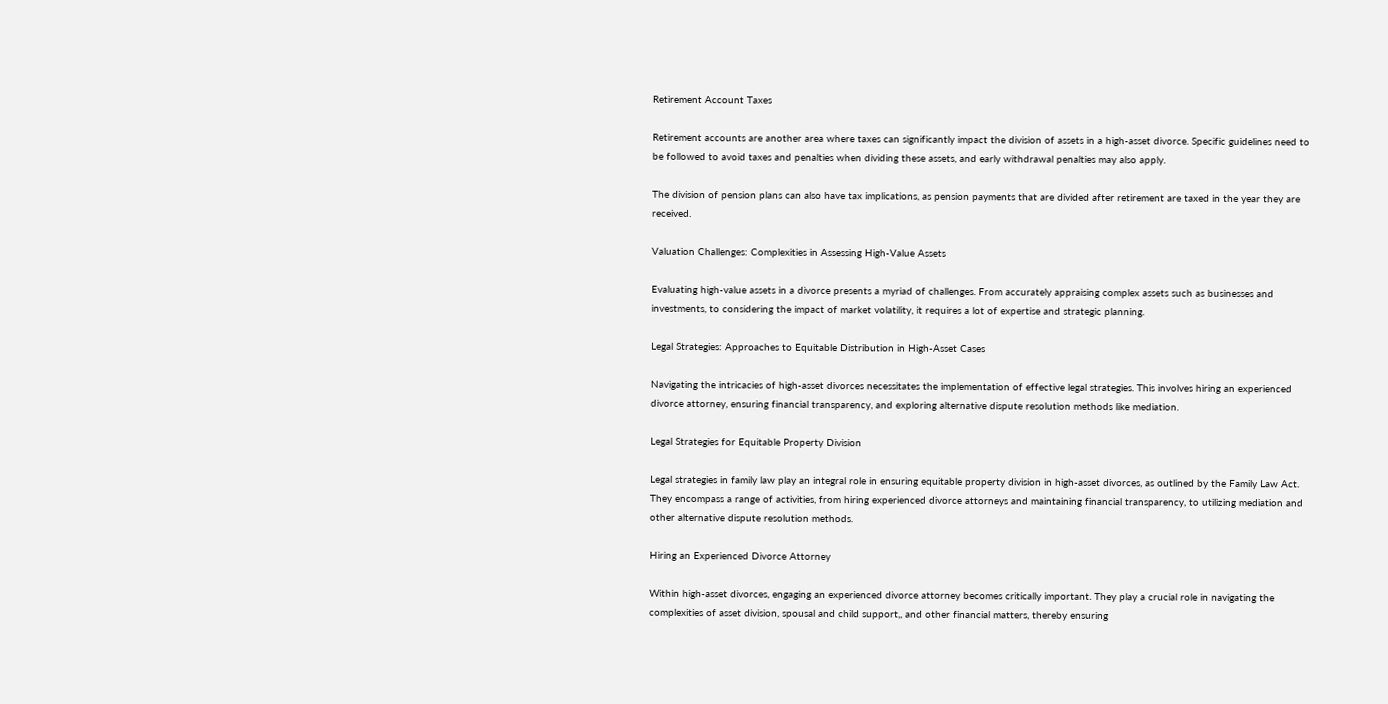Retirement Account Taxes

Retirement accounts are another area where taxes can significantly impact the division of assets in a high-asset divorce. Specific guidelines need to be followed to avoid taxes and penalties when dividing these assets, and early withdrawal penalties may also apply.

The division of pension plans can also have tax implications, as pension payments that are divided after retirement are taxed in the year they are received.

Valuation Challenges: Complexities in Assessing High-Value Assets

Evaluating high-value assets in a divorce presents a myriad of challenges. From accurately appraising complex assets such as businesses and investments, to considering the impact of market volatility, it requires a lot of expertise and strategic planning.

Legal Strategies: Approaches to Equitable Distribution in High-Asset Cases

Navigating the intricacies of high-asset divorces necessitates the implementation of effective legal strategies. This involves hiring an experienced divorce attorney, ensuring financial transparency, and exploring alternative dispute resolution methods like mediation.

Legal Strategies for Equitable Property Division

Legal strategies in family law play an integral role in ensuring equitable property division in high-asset divorces, as outlined by the Family Law Act. They encompass a range of activities, from hiring experienced divorce attorneys and maintaining financial transparency, to utilizing mediation and other alternative dispute resolution methods.

Hiring an Experienced Divorce Attorney

Within high-asset divorces, engaging an experienced divorce attorney becomes critically important. They play a crucial role in navigating the complexities of asset division, spousal and child support,, and other financial matters, thereby ensuring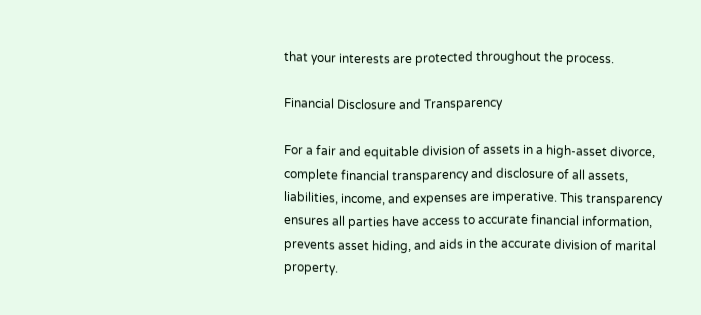that your interests are protected throughout the process.

Financial Disclosure and Transparency

For a fair and equitable division of assets in a high-asset divorce, complete financial transparency and disclosure of all assets, liabilities, income, and expenses are imperative. This transparency ensures all parties have access to accurate financial information, prevents asset hiding, and aids in the accurate division of marital property.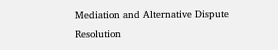Mediation and Alternative Dispute Resolution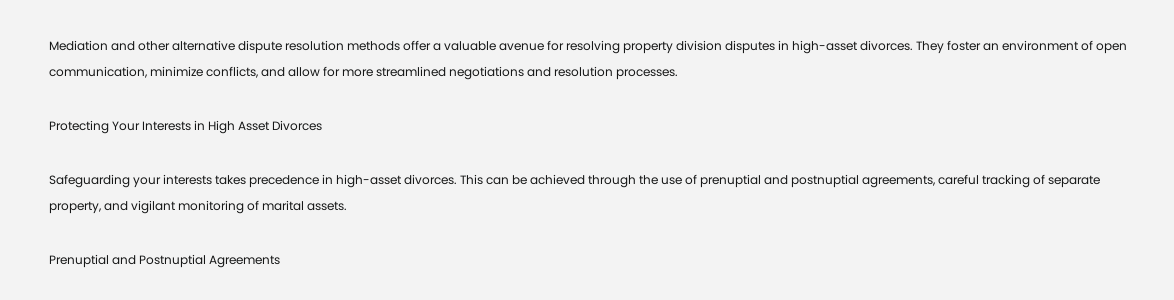Mediation and other alternative dispute resolution methods offer a valuable avenue for resolving property division disputes in high-asset divorces. They foster an environment of open communication, minimize conflicts, and allow for more streamlined negotiations and resolution processes.

Protecting Your Interests in High Asset Divorces

Safeguarding your interests takes precedence in high-asset divorces. This can be achieved through the use of prenuptial and postnuptial agreements, careful tracking of separate property, and vigilant monitoring of marital assets.

Prenuptial and Postnuptial Agreements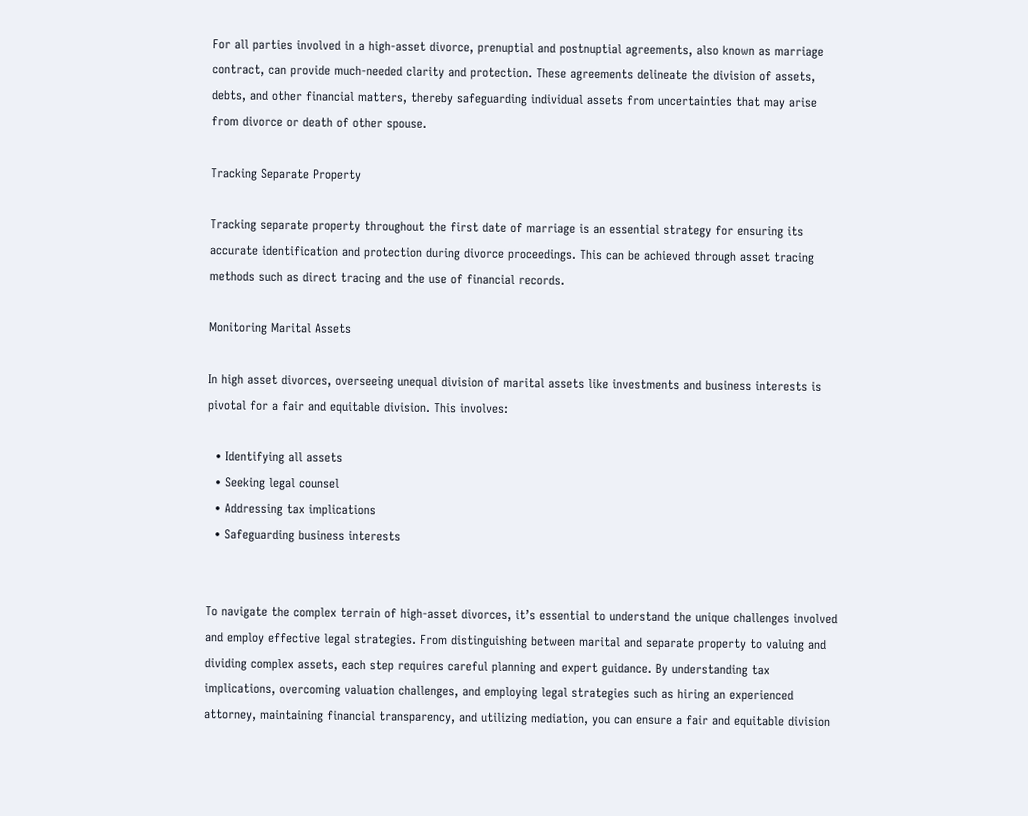For all parties involved in a high-asset divorce, prenuptial and postnuptial agreements, also known as marriage contract, can provide much-needed clarity and protection. These agreements delineate the division of assets, debts, and other financial matters, thereby safeguarding individual assets from uncertainties that may arise from divorce or death of other spouse.

Tracking Separate Property

Tracking separate property throughout the first date of marriage is an essential strategy for ensuring its accurate identification and protection during divorce proceedings. This can be achieved through asset tracing methods such as direct tracing and the use of financial records.

Monitoring Marital Assets

In high asset divorces, overseeing unequal division of marital assets like investments and business interests is pivotal for a fair and equitable division. This involves:

  • Identifying all assets
  • Seeking legal counsel
  • Addressing tax implications
  • Safeguarding business interests


To navigate the complex terrain of high-asset divorces, it’s essential to understand the unique challenges involved and employ effective legal strategies. From distinguishing between marital and separate property to valuing and dividing complex assets, each step requires careful planning and expert guidance. By understanding tax implications, overcoming valuation challenges, and employing legal strategies such as hiring an experienced attorney, maintaining financial transparency, and utilizing mediation, you can ensure a fair and equitable division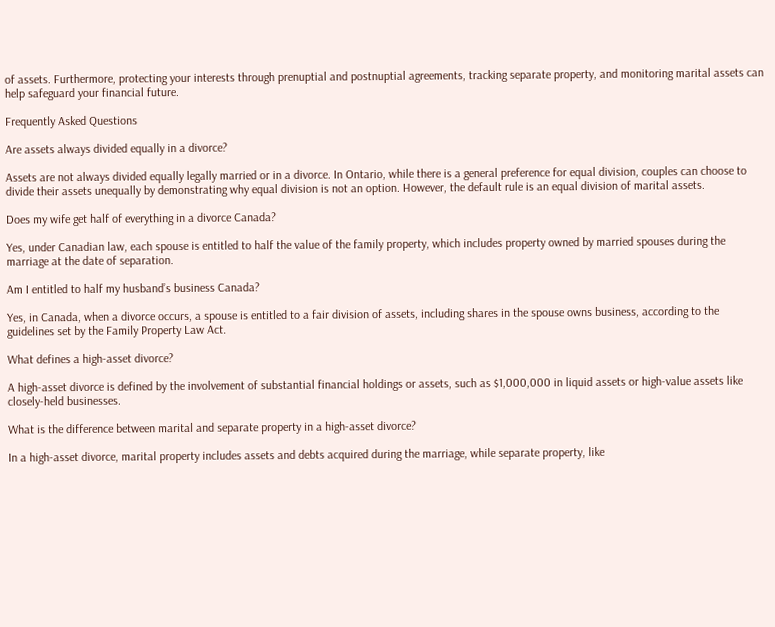of assets. Furthermore, protecting your interests through prenuptial and postnuptial agreements, tracking separate property, and monitoring marital assets can help safeguard your financial future.

Frequently Asked Questions

Are assets always divided equally in a divorce?

Assets are not always divided equally legally married or in a divorce. In Ontario, while there is a general preference for equal division, couples can choose to divide their assets unequally by demonstrating why equal division is not an option. However, the default rule is an equal division of marital assets.

Does my wife get half of everything in a divorce Canada?

Yes, under Canadian law, each spouse is entitled to half the value of the family property, which includes property owned by married spouses during the marriage at the date of separation.

Am I entitled to half my husband’s business Canada?

Yes, in Canada, when a divorce occurs, a spouse is entitled to a fair division of assets, including shares in the spouse owns business, according to the guidelines set by the Family Property Law Act.

What defines a high-asset divorce?

A high-asset divorce is defined by the involvement of substantial financial holdings or assets, such as $1,000,000 in liquid assets or high-value assets like closely-held businesses.

What is the difference between marital and separate property in a high-asset divorce?

In a high-asset divorce, marital property includes assets and debts acquired during the marriage, while separate property, like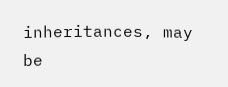inheritances, may be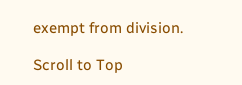exempt from division.

Scroll to Top